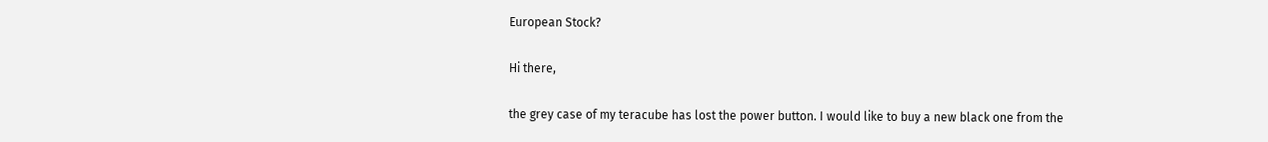European Stock?

Hi there,

the grey case of my teracube has lost the power button. I would like to buy a new black one from the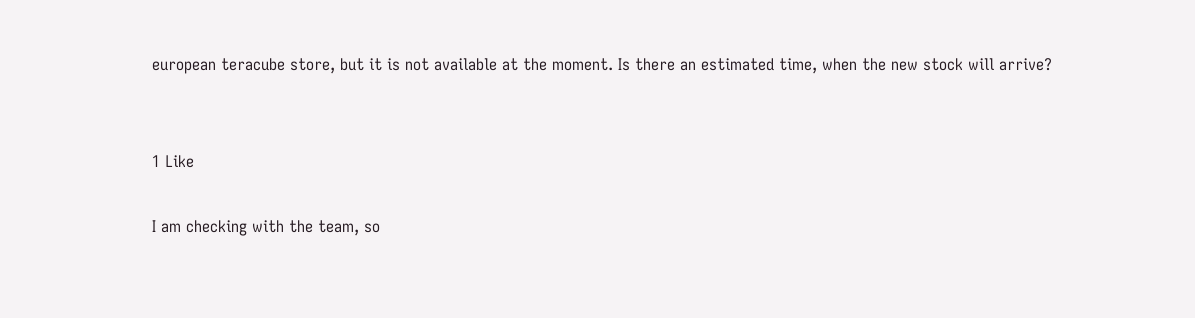european teracube store, but it is not available at the moment. Is there an estimated time, when the new stock will arrive?


1 Like

I am checking with the team, so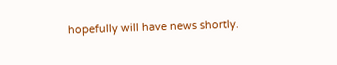hopefully will have news shortly.